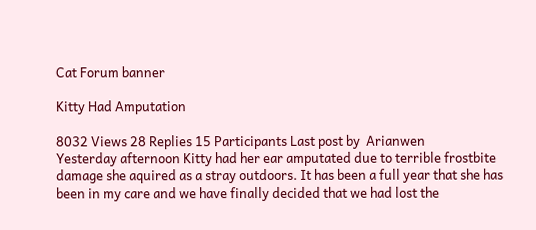Cat Forum banner

Kitty Had Amputation

8032 Views 28 Replies 15 Participants Last post by  Arianwen
Yesterday afternoon Kitty had her ear amputated due to terrible frostbite damage she aquired as a stray outdoors. It has been a full year that she has been in my care and we have finally decided that we had lost the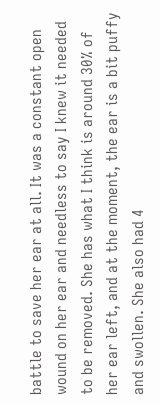battle to save her ear at all. It was a constant open wound on her ear and needless to say I knew it needed to be removed. She has what I think is around 30% of her ear left, and at the moment, the ear is a bit puffy and swollen. She also had 4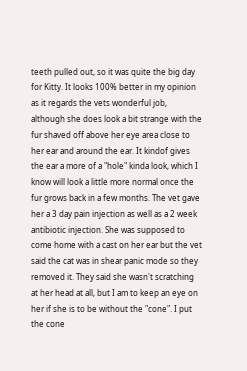teeth pulled out, so it was quite the big day for Kitty. It looks 100% better in my opinion as it regards the vets wonderful job, although she does look a bit strange with the fur shaved off above her eye area close to her ear and around the ear. It kindof gives the ear a more of a "hole" kinda look, which I know will look a little more normal once the fur grows back in a few months. The vet gave her a 3 day pain injection as well as a 2 week antibiotic injection. She was supposed to come home with a cast on her ear but the vet said the cat was in shear panic mode so they removed it. They said she wasn't scratching at her head at all, but I am to keep an eye on her if she is to be without the "cone". I put the cone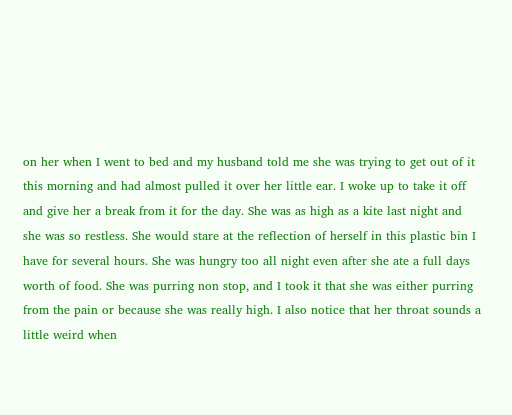on her when I went to bed and my husband told me she was trying to get out of it this morning and had almost pulled it over her little ear. I woke up to take it off and give her a break from it for the day. She was as high as a kite last night and she was so restless. She would stare at the reflection of herself in this plastic bin I have for several hours. She was hungry too all night even after she ate a full days worth of food. She was purring non stop, and I took it that she was either purring from the pain or because she was really high. I also notice that her throat sounds a little weird when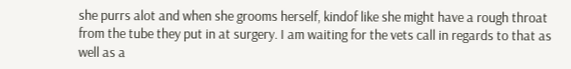she purrs alot and when she grooms herself, kindof like she might have a rough throat from the tube they put in at surgery. I am waiting for the vets call in regards to that as well as a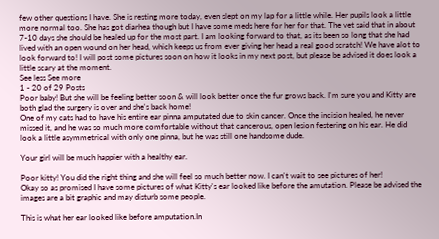few other questions I have. She is resting more today, even slept on my lap for a little while. Her pupils look a little more normal too. She has got diarhea though but I have some meds here for her for that. The vet said that in about 7-10 days she should be healed up for the most part. I am looking forward to that, as its been so long that she had lived with an open wound on her head, which keeps us from ever giving her head a real good scratch! We have alot to look forward to! I will post some pictures soon on how it looks in my next post, but please be advised it does look a little scary at the moment.
See less See more
1 - 20 of 29 Posts
Poor baby! But she will be feeling better soon & will look better once the fur grows back. I'm sure you and Kitty are both glad the surgery is over and she's back home!
One of my cats had to have his entire ear pinna amputated due to skin cancer. Once the incision healed, he never missed it, and he was so much more comfortable without that cancerous, open lesion festering on his ear. He did look a little asymmetrical with only one pinna, but he was still one handsome dude.

Your girl will be much happier with a healthy ear.

Poor kitty! You did the right thing and she will feel so much better now. I can't wait to see pictures of her!
Okay so as promised I have some pictures of what Kitty's ear looked like before the amutation. Please be advised the images are a bit graphic and may disturb some people.

This is what her ear looked like before amputation.In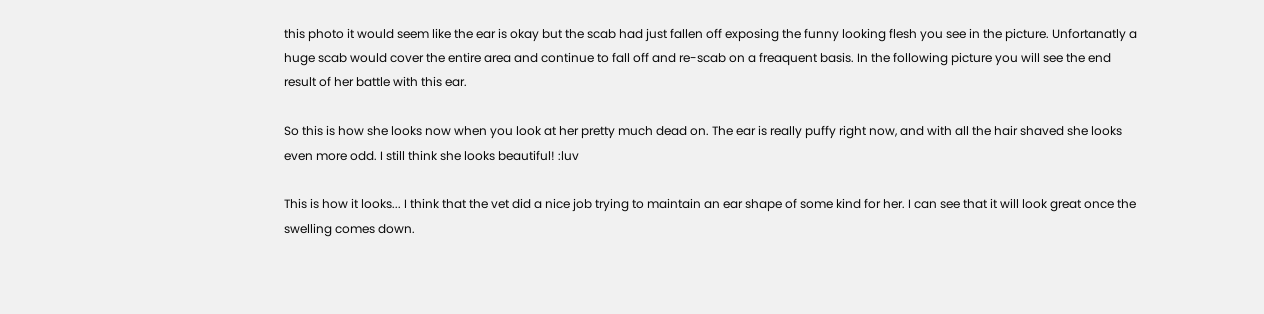this photo it would seem like the ear is okay but the scab had just fallen off exposing the funny looking flesh you see in the picture. Unfortanatly a huge scab would cover the entire area and continue to fall off and re-scab on a freaquent basis. In the following picture you will see the end result of her battle with this ear.

So this is how she looks now when you look at her pretty much dead on. The ear is really puffy right now, and with all the hair shaved she looks even more odd. I still think she looks beautiful! :luv

This is how it looks... I think that the vet did a nice job trying to maintain an ear shape of some kind for her. I can see that it will look great once the swelling comes down.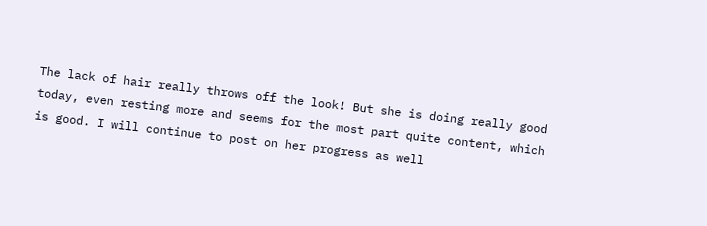The lack of hair really throws off the look! But she is doing really good today, even resting more and seems for the most part quite content, which is good. I will continue to post on her progress as well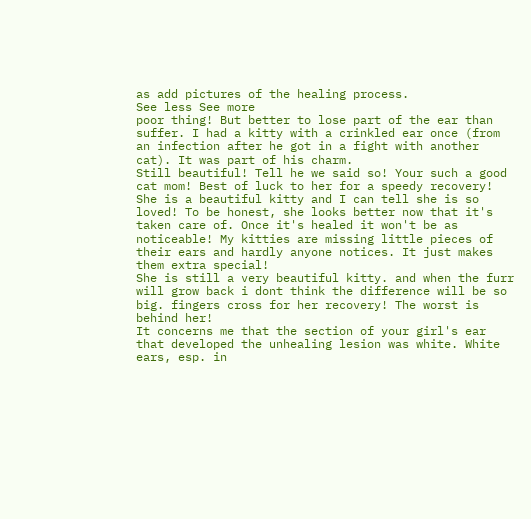as add pictures of the healing process.
See less See more
poor thing! But better to lose part of the ear than suffer. I had a kitty with a crinkled ear once (from an infection after he got in a fight with another cat). It was part of his charm.
Still beautiful! Tell he we said so! Your such a good cat mom! Best of luck to her for a speedy recovery!
She is a beautiful kitty and I can tell she is so loved! To be honest, she looks better now that it's taken care of. Once it's healed it won't be as noticeable! My kitties are missing little pieces of their ears and hardly anyone notices. It just makes them extra special!
She is still a very beautiful kitty. and when the furr will grow back i dont think the difference will be so big. fingers cross for her recovery! The worst is behind her!
It concerns me that the section of your girl's ear that developed the unhealing lesion was white. White ears, esp. in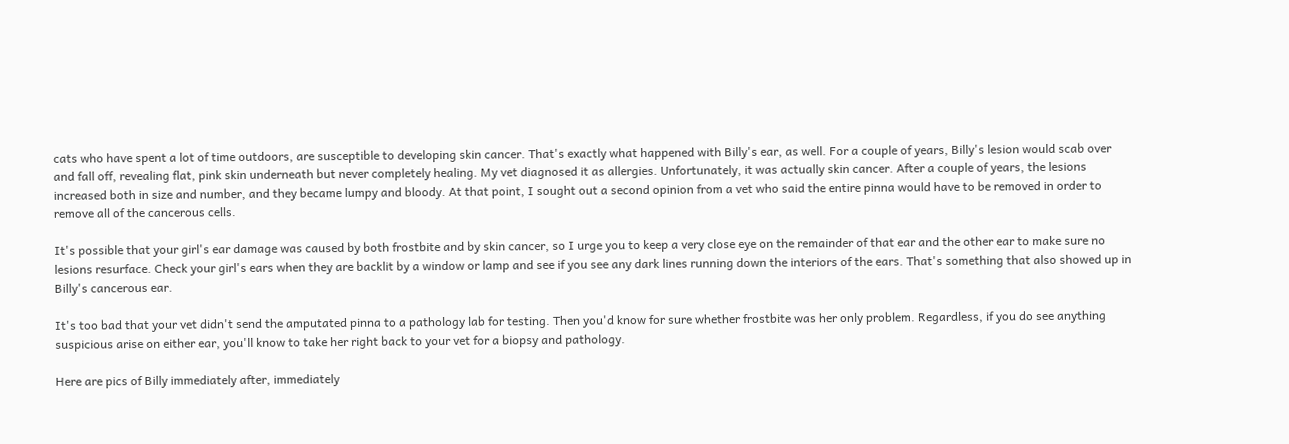cats who have spent a lot of time outdoors, are susceptible to developing skin cancer. That's exactly what happened with Billy's ear, as well. For a couple of years, Billy's lesion would scab over and fall off, revealing flat, pink skin underneath but never completely healing. My vet diagnosed it as allergies. Unfortunately, it was actually skin cancer. After a couple of years, the lesions increased both in size and number, and they became lumpy and bloody. At that point, I sought out a second opinion from a vet who said the entire pinna would have to be removed in order to remove all of the cancerous cells.

It's possible that your girl's ear damage was caused by both frostbite and by skin cancer, so I urge you to keep a very close eye on the remainder of that ear and the other ear to make sure no lesions resurface. Check your girl's ears when they are backlit by a window or lamp and see if you see any dark lines running down the interiors of the ears. That's something that also showed up in Billy's cancerous ear.

It's too bad that your vet didn't send the amputated pinna to a pathology lab for testing. Then you'd know for sure whether frostbite was her only problem. Regardless, if you do see anything suspicious arise on either ear, you'll know to take her right back to your vet for a biopsy and pathology.

Here are pics of Billy immediately after, immediately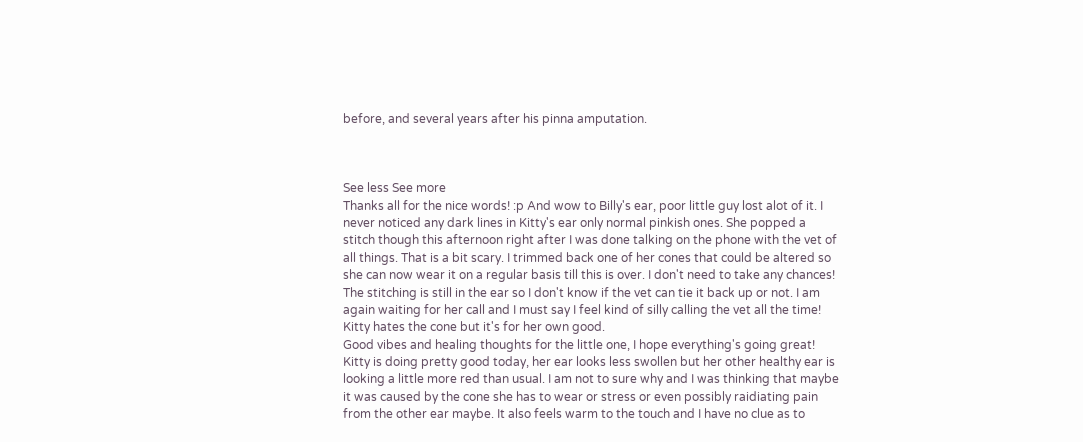before, and several years after his pinna amputation.



See less See more
Thanks all for the nice words! :p And wow to Billy's ear, poor little guy lost alot of it. I never noticed any dark lines in Kitty's ear only normal pinkish ones. She popped a stitch though this afternoon right after I was done talking on the phone with the vet of all things. That is a bit scary. I trimmed back one of her cones that could be altered so she can now wear it on a regular basis till this is over. I don't need to take any chances! The stitching is still in the ear so I don't know if the vet can tie it back up or not. I am again waiting for her call and I must say I feel kind of silly calling the vet all the time! Kitty hates the cone but it's for her own good.
Good vibes and healing thoughts for the little one, I hope everything's going great!
Kitty is doing pretty good today, her ear looks less swollen but her other healthy ear is looking a little more red than usual. I am not to sure why and I was thinking that maybe it was caused by the cone she has to wear or stress or even possibly raidiating pain from the other ear maybe. It also feels warm to the touch and I have no clue as to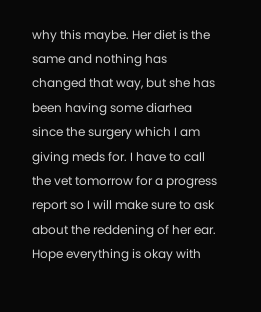why this maybe. Her diet is the same and nothing has changed that way, but she has been having some diarhea since the surgery which I am giving meds for. I have to call the vet tomorrow for a progress report so I will make sure to ask about the reddening of her ear. Hope everything is okay with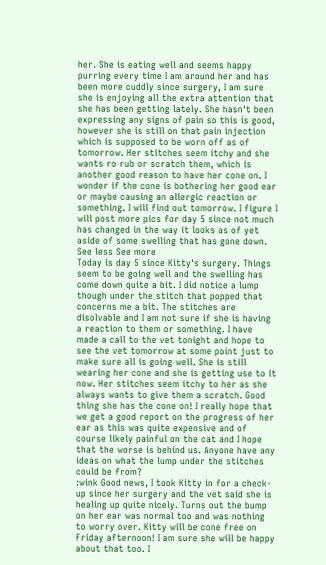her. She is eating well and seems happy purring every time I am around her and has been more cuddly since surgery, I am sure she is enjoying all the extra attention that she has been getting lately. She hasn't been expressing any signs of pain so this is good, however she is still on that pain injection which is supposed to be worn off as of tomorrow. Her stitches seem itchy and she wants ro rub or scratch them, which is another good reason to have her cone on. I wonder if the cone is bothering her good ear or maybe causing an allergic reaction or something. I will find out tomorrow. I figure I will post more pics for day 5 since not much has changed in the way it looks as of yet aside of some swelling that has gone down.
See less See more
Today is day 5 since Kitty's surgery. Things seem to be going well and the swelling has come down quite a bit. I did notice a lump though under the stitch that popped that concerns me a bit. The stitches are disolvable and I am not sure if she is having a reaction to them or something. I have made a call to the vet tonight and hope to see the vet tomorrow at some point just to make sure all is going well. She is still wearing her cone and she is getting use to it now. Her stitches seem itchy to her as she always wants to give them a scratch. Good thing she has the cone on! I really hope that we get a good report on the progress of her ear as this was quite expensive and of course likely painful on the cat and I hope that the worse is behind us. Anyone have any ideas on what the lump under the stitches could be from?
:wink Good news, I took Kitty in for a check-up since her surgery and the vet said she is healing up quite nicely. Turns out the bump on her ear was normal too and was nothing to worry over. Kitty will be cone free on Friday afternoon! I am sure she will be happy about that too. I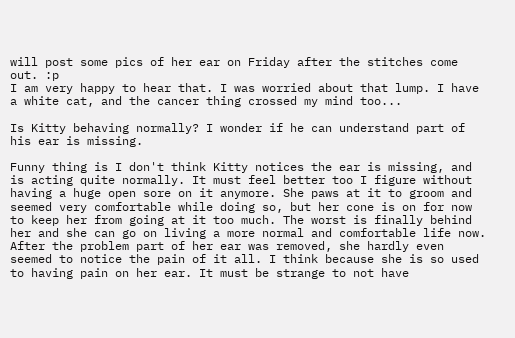will post some pics of her ear on Friday after the stitches come out. :p
I am very happy to hear that. I was worried about that lump. I have a white cat, and the cancer thing crossed my mind too...

Is Kitty behaving normally? I wonder if he can understand part of his ear is missing.

Funny thing is I don't think Kitty notices the ear is missing, and is acting quite normally. It must feel better too I figure without having a huge open sore on it anymore. She paws at it to groom and seemed very comfortable while doing so, but her cone is on for now to keep her from going at it too much. The worst is finally behind her and she can go on living a more normal and comfortable life now. After the problem part of her ear was removed, she hardly even seemed to notice the pain of it all. I think because she is so used to having pain on her ear. It must be strange to not have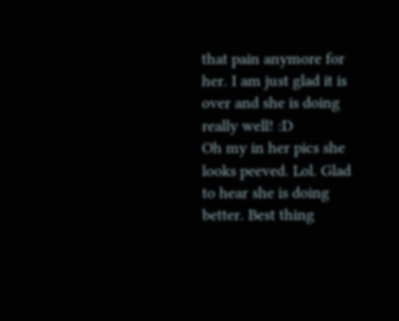that pain anymore for her. I am just glad it is over and she is doing really well! :D
Oh my in her pics she looks peeved. Lol. Glad to hear she is doing better. Best thing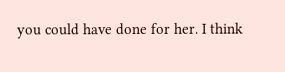you could have done for her. I think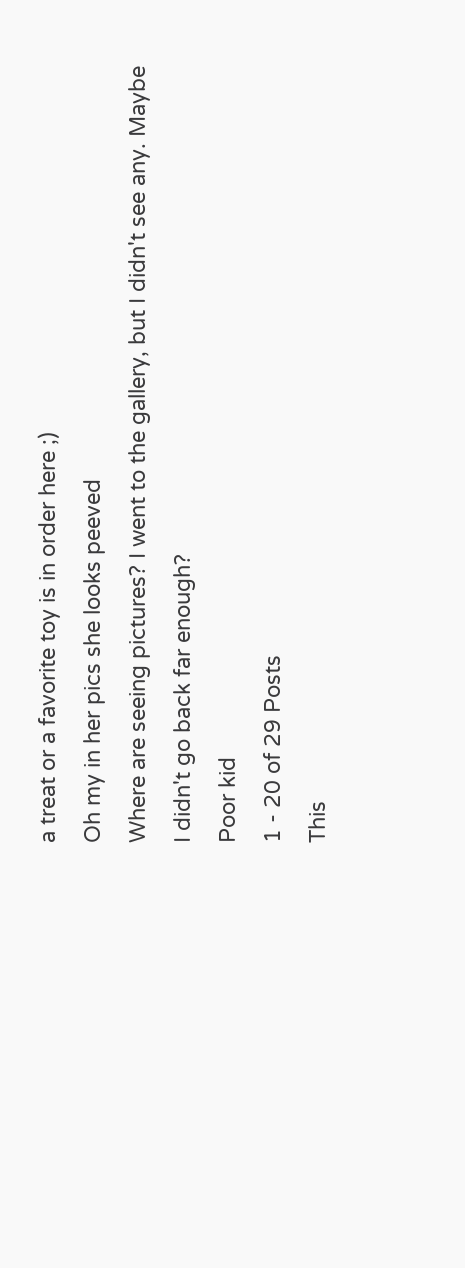a treat or a favorite toy is in order here ;)
Oh my in her pics she looks peeved
Where are seeing pictures? I went to the gallery, but I didn't see any. Maybe I didn't go back far enough?
Poor kid
1 - 20 of 29 Posts
This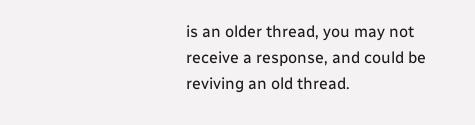is an older thread, you may not receive a response, and could be reviving an old thread.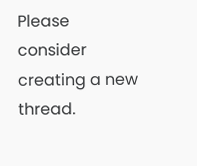Please consider creating a new thread.